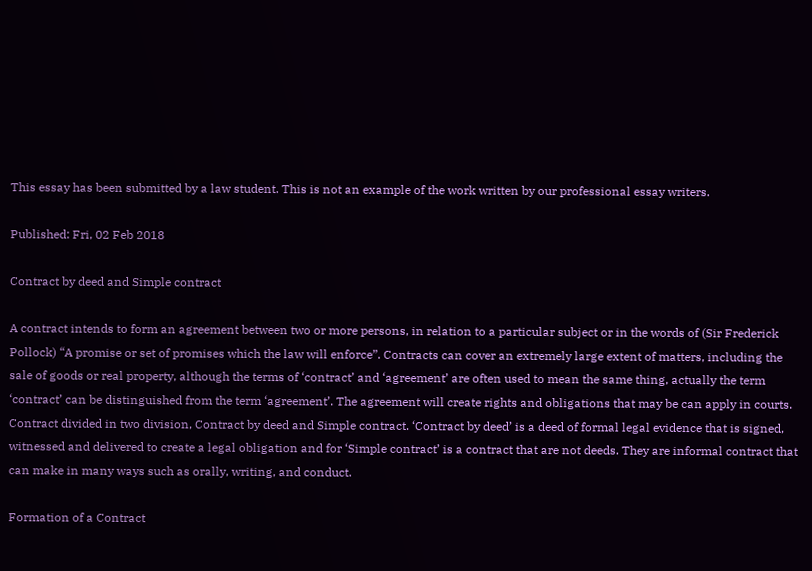This essay has been submitted by a law student. This is not an example of the work written by our professional essay writers.

Published: Fri, 02 Feb 2018

Contract by deed and Simple contract

A contract intends to form an agreement between two or more persons, in relation to a particular subject or in the words of (Sir Frederick Pollock) “A promise or set of promises which the law will enforce”. Contracts can cover an extremely large extent of matters, including the sale of goods or real property, although the terms of ‘contract’ and ‘agreement’ are often used to mean the same thing, actually the term ‘contract’ can be distinguished from the term ‘agreement’. The agreement will create rights and obligations that may be can apply in courts. Contract divided in two division, Contract by deed and Simple contract. ‘Contract by deed’ is a deed of formal legal evidence that is signed, witnessed and delivered to create a legal obligation and for ‘Simple contract’ is a contract that are not deeds. They are informal contract that can make in many ways such as orally, writing, and conduct.

Formation of a Contract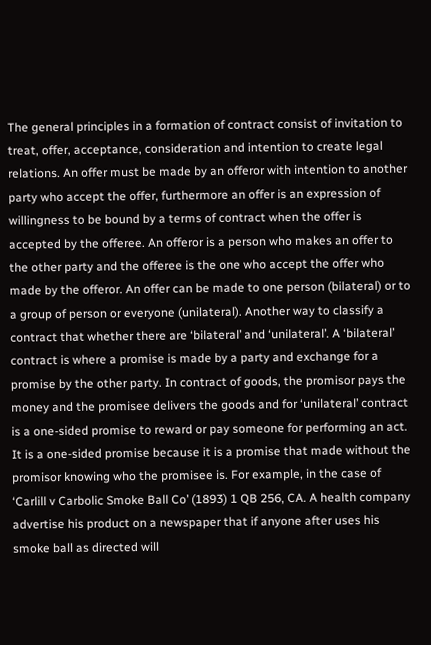The general principles in a formation of contract consist of invitation to treat, offer, acceptance, consideration and intention to create legal relations. An offer must be made by an offeror with intention to another party who accept the offer, furthermore an offer is an expression of willingness to be bound by a terms of contract when the offer is accepted by the offeree. An offeror is a person who makes an offer to the other party and the offeree is the one who accept the offer who made by the offeror. An offer can be made to one person (bilateral) or to a group of person or everyone (unilateral). Another way to classify a contract that whether there are ‘bilateral’ and ‘unilateral’. A ‘bilateral’ contract is where a promise is made by a party and exchange for a promise by the other party. In contract of goods, the promisor pays the money and the promisee delivers the goods and for ‘unilateral’ contract is a one-sided promise to reward or pay someone for performing an act. It is a one-sided promise because it is a promise that made without the promisor knowing who the promisee is. For example, in the case of ‘Carlill v Carbolic Smoke Ball Co’ (1893) 1 QB 256, CA. A health company advertise his product on a newspaper that if anyone after uses his smoke ball as directed will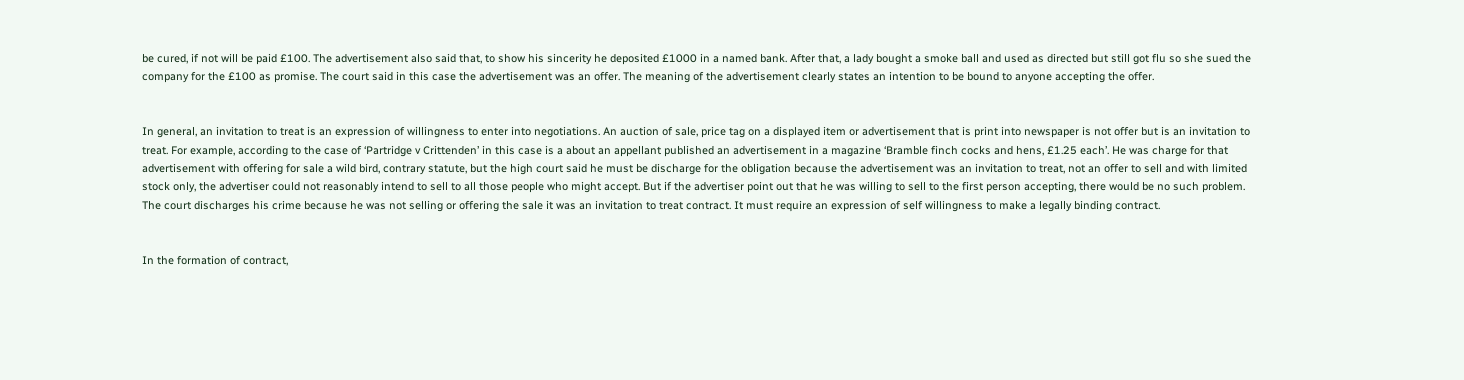be cured, if not will be paid £100. The advertisement also said that, to show his sincerity he deposited £1000 in a named bank. After that, a lady bought a smoke ball and used as directed but still got flu so she sued the company for the £100 as promise. The court said in this case the advertisement was an offer. The meaning of the advertisement clearly states an intention to be bound to anyone accepting the offer.


In general, an invitation to treat is an expression of willingness to enter into negotiations. An auction of sale, price tag on a displayed item or advertisement that is print into newspaper is not offer but is an invitation to treat. For example, according to the case of ‘Partridge v Crittenden’ in this case is a about an appellant published an advertisement in a magazine ‘Bramble finch cocks and hens, £1.25 each’. He was charge for that advertisement with offering for sale a wild bird, contrary statute, but the high court said he must be discharge for the obligation because the advertisement was an invitation to treat, not an offer to sell and with limited stock only, the advertiser could not reasonably intend to sell to all those people who might accept. But if the advertiser point out that he was willing to sell to the first person accepting, there would be no such problem. The court discharges his crime because he was not selling or offering the sale it was an invitation to treat contract. It must require an expression of self willingness to make a legally binding contract.


In the formation of contract,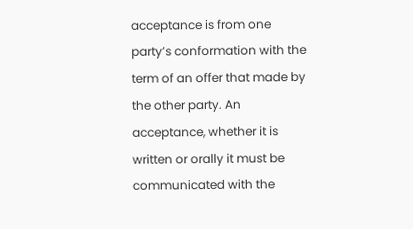acceptance is from one party’s conformation with the term of an offer that made by the other party. An acceptance, whether it is written or orally it must be communicated with the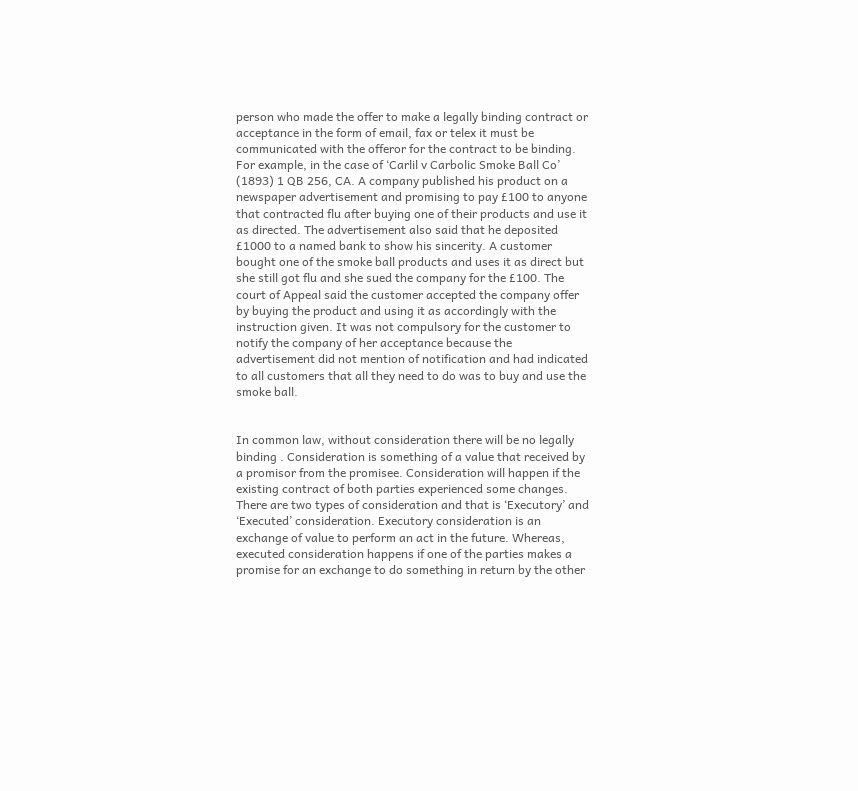person who made the offer to make a legally binding contract or acceptance in the form of email, fax or telex it must be communicated with the offeror for the contract to be binding. For example, in the case of ‘Carlil v Carbolic Smoke Ball Co’ (1893) 1 QB 256, CA. A company published his product on a newspaper advertisement and promising to pay £100 to anyone that contracted flu after buying one of their products and use it as directed. The advertisement also said that he deposited £1000 to a named bank to show his sincerity. A customer bought one of the smoke ball products and uses it as direct but she still got flu and she sued the company for the £100. The court of Appeal said the customer accepted the company offer by buying the product and using it as accordingly with the instruction given. It was not compulsory for the customer to notify the company of her acceptance because the advertisement did not mention of notification and had indicated to all customers that all they need to do was to buy and use the smoke ball.


In common law, without consideration there will be no legally binding . Consideration is something of a value that received by a promisor from the promisee. Consideration will happen if the existing contract of both parties experienced some changes. There are two types of consideration and that is ‘Executory’ and ‘Executed’ consideration. Executory consideration is an exchange of value to perform an act in the future. Whereas, executed consideration happens if one of the parties makes a promise for an exchange to do something in return by the other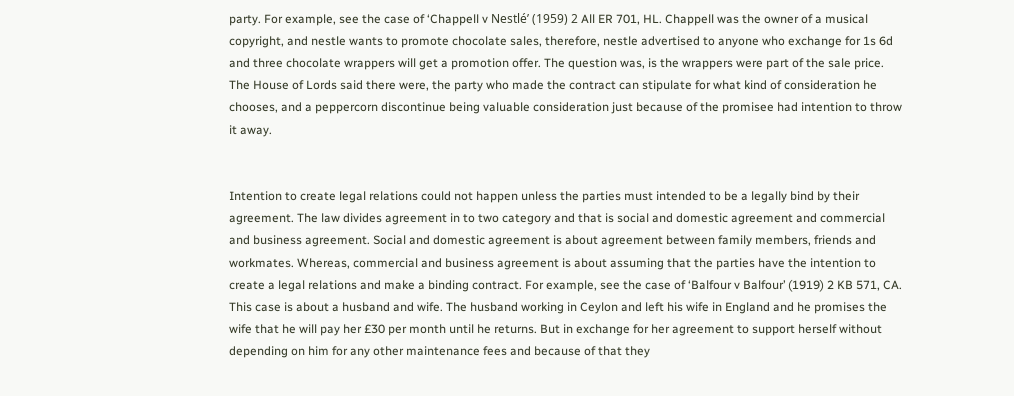party. For example, see the case of ‘Chappell v Nestlé’ (1959) 2 All ER 701, HL. Chappell was the owner of a musical copyright, and nestle wants to promote chocolate sales, therefore, nestle advertised to anyone who exchange for 1s 6d and three chocolate wrappers will get a promotion offer. The question was, is the wrappers were part of the sale price. The House of Lords said there were, the party who made the contract can stipulate for what kind of consideration he chooses, and a peppercorn discontinue being valuable consideration just because of the promisee had intention to throw it away.


Intention to create legal relations could not happen unless the parties must intended to be a legally bind by their agreement. The law divides agreement in to two category and that is social and domestic agreement and commercial and business agreement. Social and domestic agreement is about agreement between family members, friends and workmates. Whereas, commercial and business agreement is about assuming that the parties have the intention to create a legal relations and make a binding contract. For example, see the case of ‘Balfour v Balfour’ (1919) 2 KB 571, CA. This case is about a husband and wife. The husband working in Ceylon and left his wife in England and he promises the wife that he will pay her £30 per month until he returns. But in exchange for her agreement to support herself without depending on him for any other maintenance fees and because of that they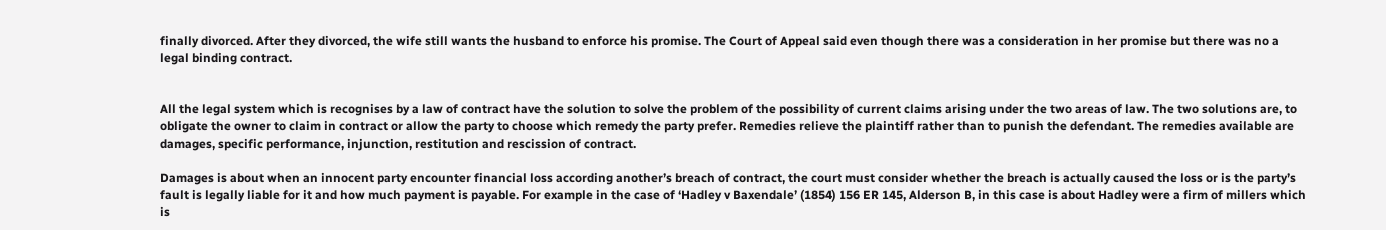finally divorced. After they divorced, the wife still wants the husband to enforce his promise. The Court of Appeal said even though there was a consideration in her promise but there was no a legal binding contract.


All the legal system which is recognises by a law of contract have the solution to solve the problem of the possibility of current claims arising under the two areas of law. The two solutions are, to obligate the owner to claim in contract or allow the party to choose which remedy the party prefer. Remedies relieve the plaintiff rather than to punish the defendant. The remedies available are damages, specific performance, injunction, restitution and rescission of contract.

Damages is about when an innocent party encounter financial loss according another’s breach of contract, the court must consider whether the breach is actually caused the loss or is the party’s fault is legally liable for it and how much payment is payable. For example in the case of ‘Hadley v Baxendale’ (1854) 156 ER 145, Alderson B, in this case is about Hadley were a firm of millers which is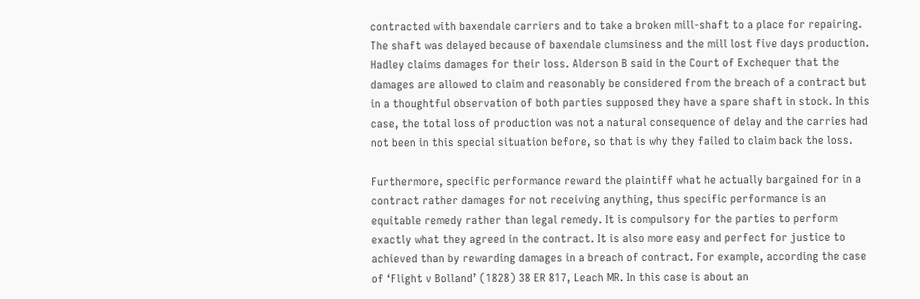contracted with baxendale carriers and to take a broken mill-shaft to a place for repairing. The shaft was delayed because of baxendale clumsiness and the mill lost five days production. Hadley claims damages for their loss. Alderson B said in the Court of Exchequer that the damages are allowed to claim and reasonably be considered from the breach of a contract but in a thoughtful observation of both parties supposed they have a spare shaft in stock. In this case, the total loss of production was not a natural consequence of delay and the carries had not been in this special situation before, so that is why they failed to claim back the loss.

Furthermore, specific performance reward the plaintiff what he actually bargained for in a contract rather damages for not receiving anything, thus specific performance is an equitable remedy rather than legal remedy. It is compulsory for the parties to perform exactly what they agreed in the contract. It is also more easy and perfect for justice to achieved than by rewarding damages in a breach of contract. For example, according the case of ‘Flight v Bolland’ (1828) 38 ER 817, Leach MR. In this case is about an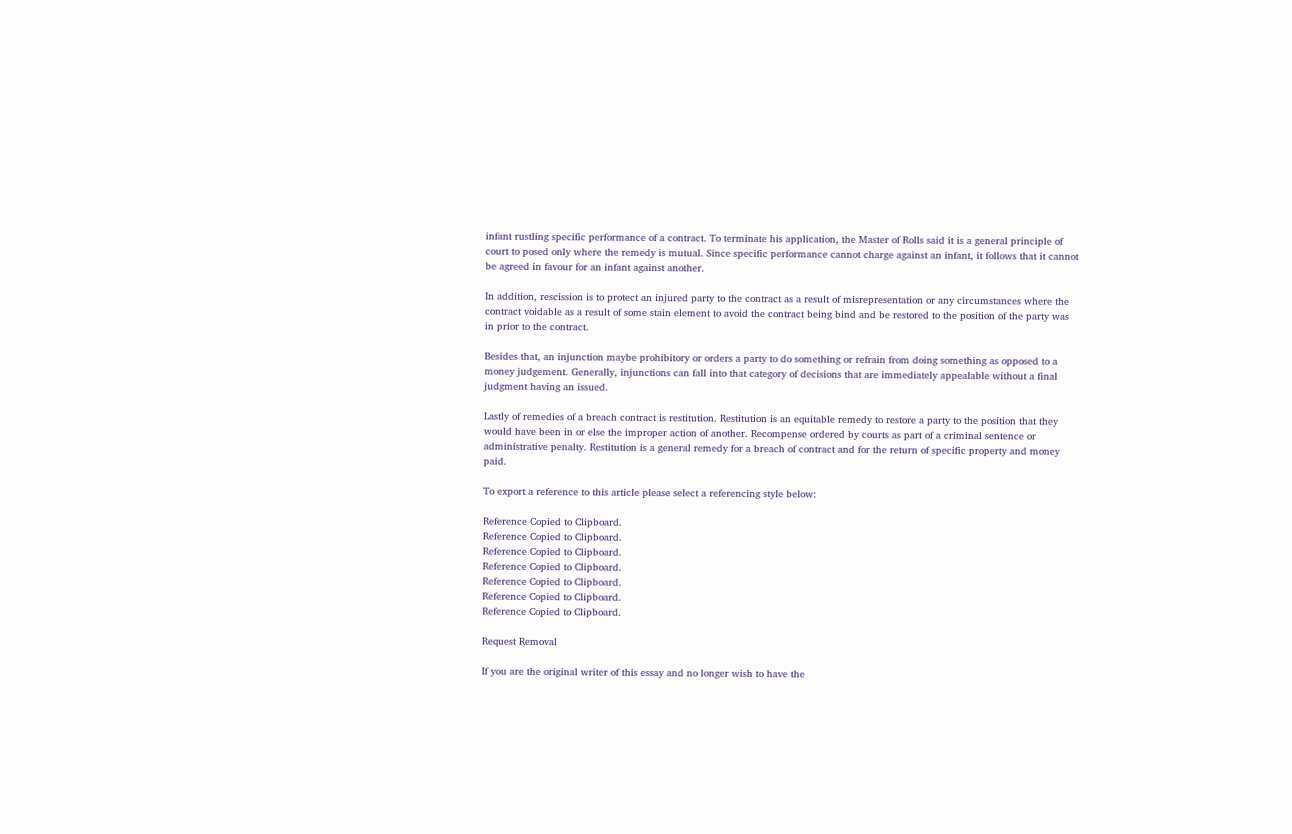infant rustling specific performance of a contract. To terminate his application, the Master of Rolls said it is a general principle of court to posed only where the remedy is mutual. Since specific performance cannot charge against an infant, it follows that it cannot be agreed in favour for an infant against another.

In addition, rescission is to protect an injured party to the contract as a result of misrepresentation or any circumstances where the contract voidable as a result of some stain element to avoid the contract being bind and be restored to the position of the party was in prior to the contract.

Besides that, an injunction maybe prohibitory or orders a party to do something or refrain from doing something as opposed to a money judgement. Generally, injunctions can fall into that category of decisions that are immediately appealable without a final judgment having an issued.

Lastly of remedies of a breach contract is restitution. Restitution is an equitable remedy to restore a party to the position that they would have been in or else the improper action of another. Recompense ordered by courts as part of a criminal sentence or administrative penalty. Restitution is a general remedy for a breach of contract and for the return of specific property and money paid.

To export a reference to this article please select a referencing style below:

Reference Copied to Clipboard.
Reference Copied to Clipboard.
Reference Copied to Clipboard.
Reference Copied to Clipboard.
Reference Copied to Clipboard.
Reference Copied to Clipboard.
Reference Copied to Clipboard.

Request Removal

If you are the original writer of this essay and no longer wish to have the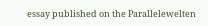essay published on the Parallelewelten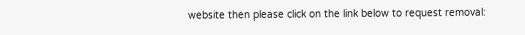website then please click on the link below to request removal: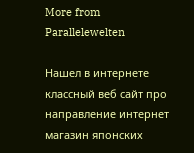More from Parallelewelten

Нашел в интернете классный веб сайт про направление интернет магазин японских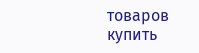товаров
купить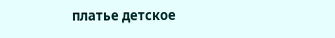платье детское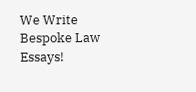We Write Bespoke Law Essays!